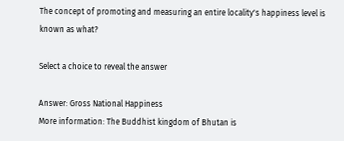The concept of promoting and measuring an entire locality's happiness level is known as what?

Select a choice to reveal the answer

Answer: Gross National Happiness
More information: The Buddhist kingdom of Bhutan is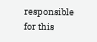responsible for this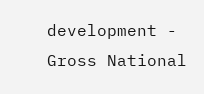development - Gross National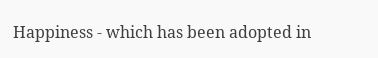Happiness - which has been adopted in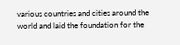various countries and cities around the world and laid the foundation for the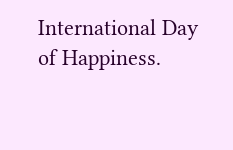International Day of Happiness.